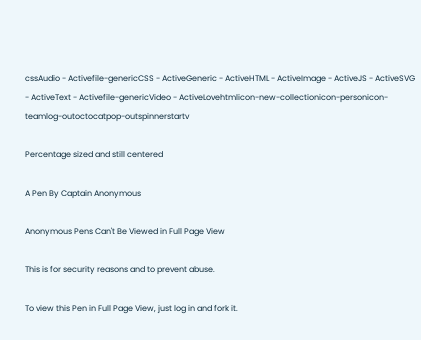cssAudio - Activefile-genericCSS - ActiveGeneric - ActiveHTML - ActiveImage - ActiveJS - ActiveSVG - ActiveText - Activefile-genericVideo - ActiveLovehtmlicon-new-collectionicon-personicon-teamlog-outoctocatpop-outspinnerstartv

Percentage sized and still centered

A Pen By Captain Anonymous

Anonymous Pens Can't Be Viewed in Full Page View

This is for security reasons and to prevent abuse.

To view this Pen in Full Page View, just log in and fork it.